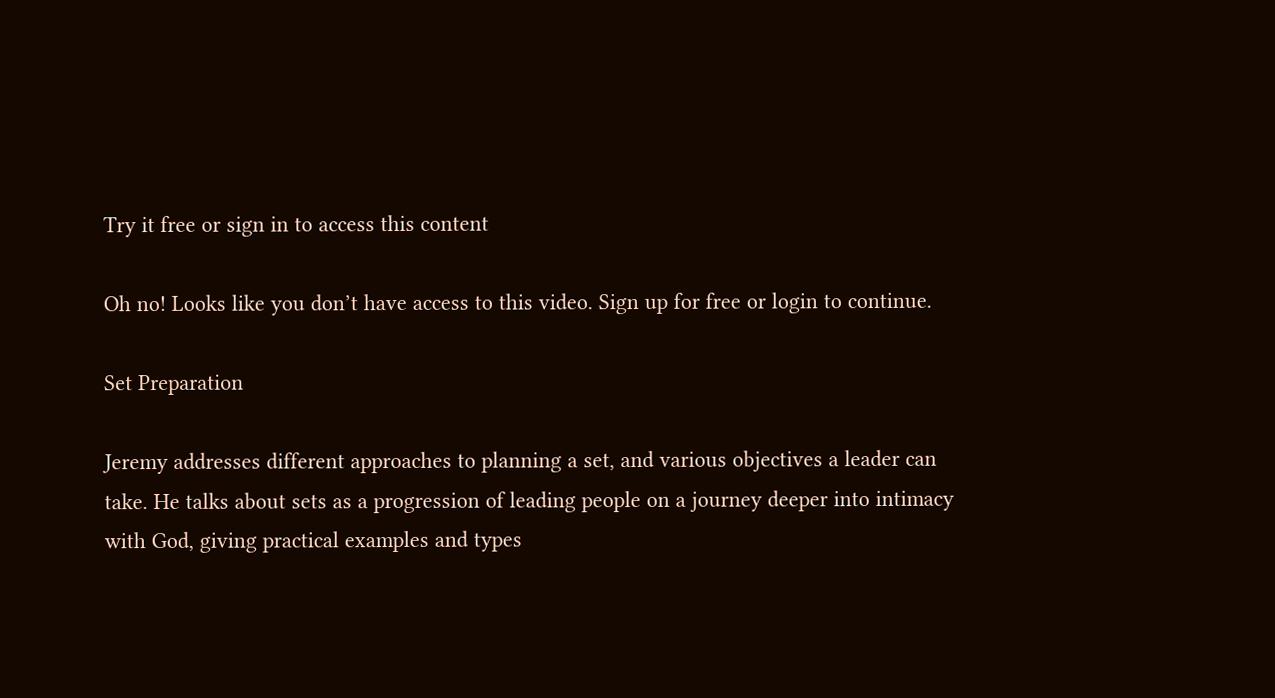Try it free or sign in to access this content

Oh no! Looks like you don’t have access to this video. Sign up for free or login to continue.

Set Preparation

Jeremy addresses different approaches to planning a set, and various objectives a leader can take. He talks about sets as a progression of leading people on a journey deeper into intimacy with God, giving practical examples and types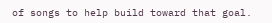of songs to help build toward that goal.